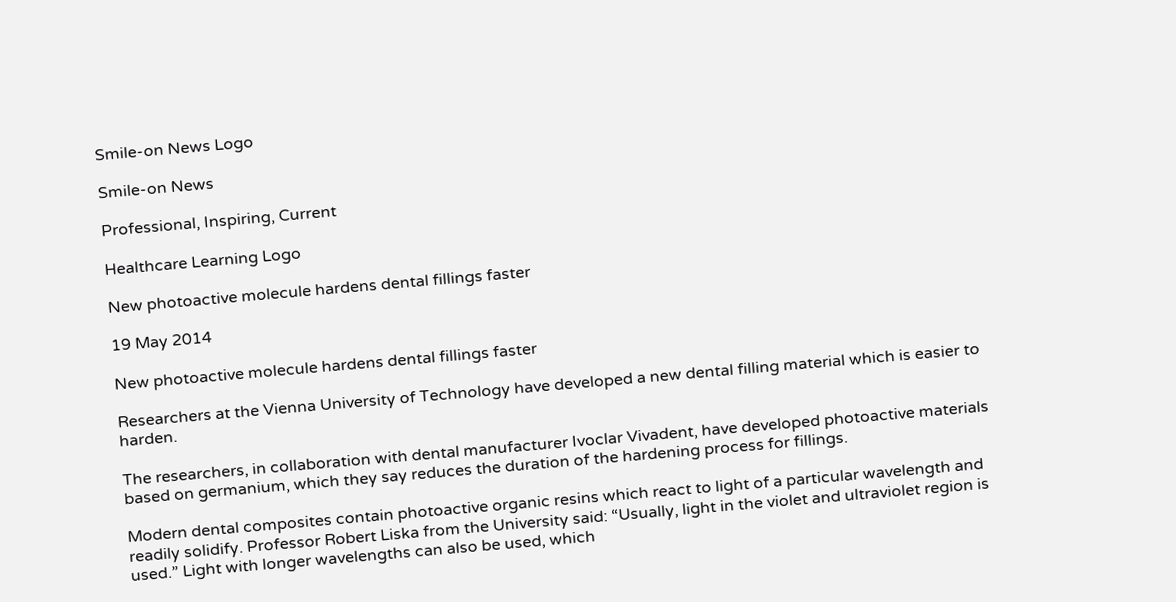Smile-on News Logo

Smile-on News

Professional, Inspiring, Current

Healthcare Learning Logo

New photoactive molecule hardens dental fillings faster

19 May 2014

New photoactive molecule hardens dental fillings faster

Researchers at the Vienna University of Technology have developed a new dental filling material which is easier to harden.

The researchers, in collaboration with dental manufacturer Ivoclar Vivadent, have developed photoactive materials based on germanium, which they say reduces the duration of the hardening process for fillings.

Modern dental composites contain photoactive organic resins which react to light of a particular wavelength and readily solidify. Professor Robert Liska from the University said: “Usually, light in the violet and ultraviolet region is used.” Light with longer wavelengths can also be used, which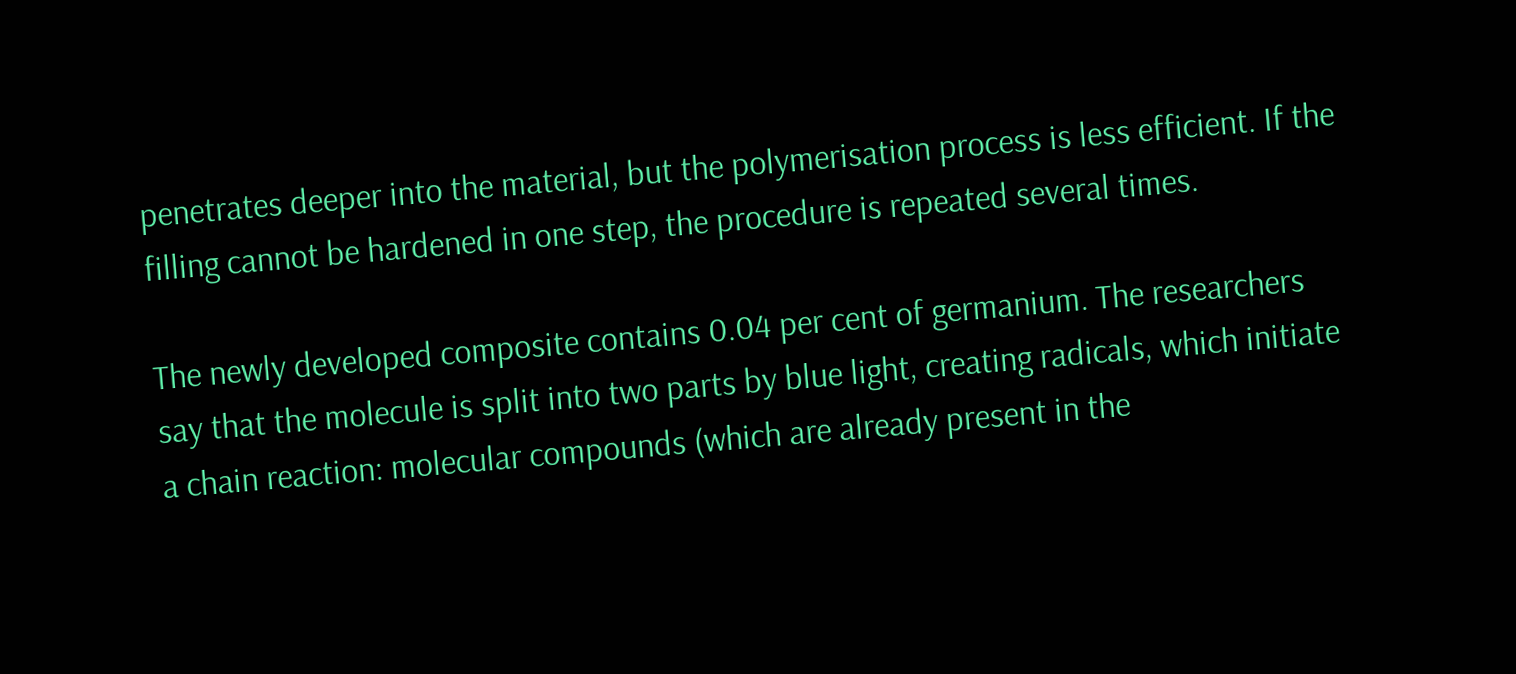penetrates deeper into the material, but the polymerisation process is less efficient. If the filling cannot be hardened in one step, the procedure is repeated several times.

The newly developed composite contains 0.04 per cent of germanium. The researchers say that the molecule is split into two parts by blue light, creating radicals, which initiate a chain reaction: molecular compounds (which are already present in the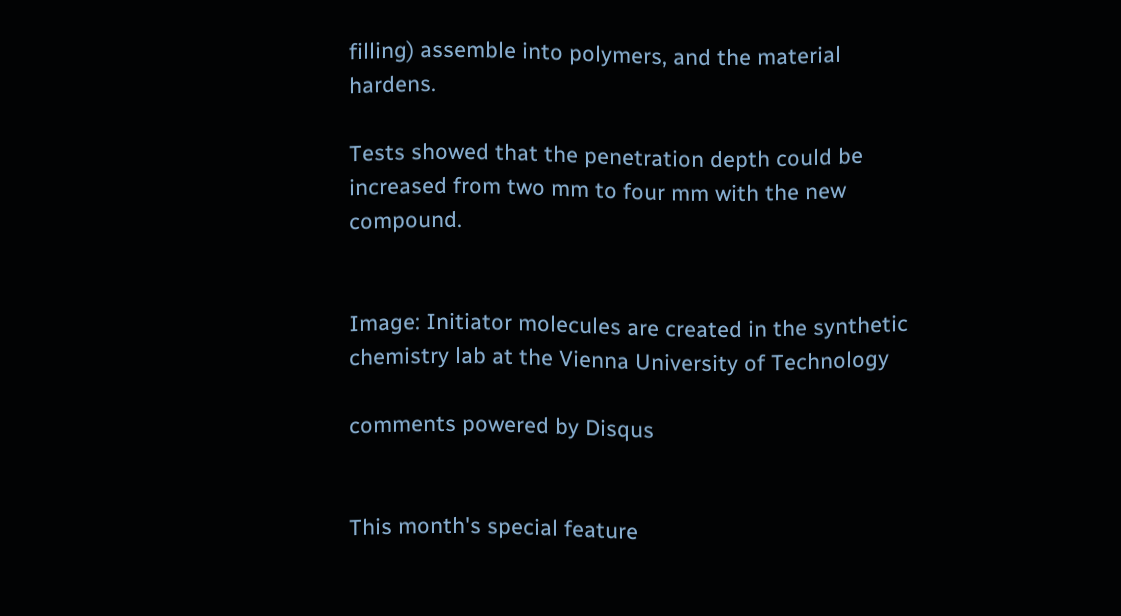filling) assemble into polymers, and the material hardens.

Tests showed that the penetration depth could be increased from two mm to four mm with the new compound.


Image: Initiator molecules are created in the synthetic chemistry lab at the Vienna University of Technology

comments powered by Disqus


This month's special feature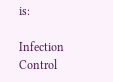is:

Infection Control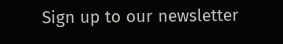Sign up to our newsletter